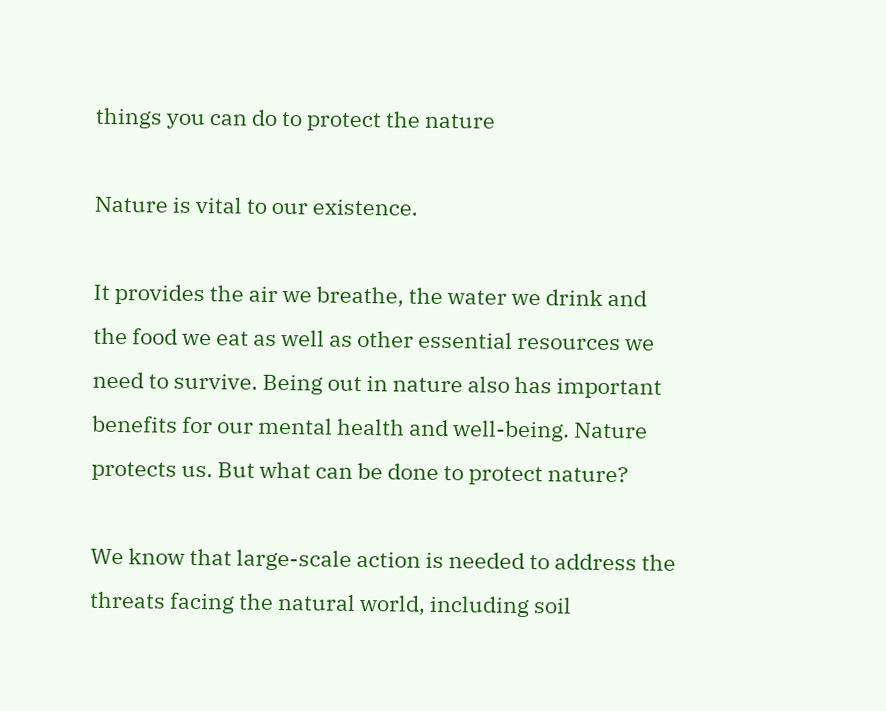things you can do to protect the nature

Nature is vital to our existence.

It provides the air we breathe, the water we drink and the food we eat as well as other essential resources we need to survive. Being out in nature also has important benefits for our mental health and well-being. Nature protects us. But what can be done to protect nature?

We know that large-scale action is needed to address the threats facing the natural world, including soil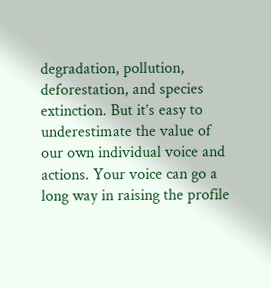degradation, pollution, deforestation, and species extinction. But it’s easy to underestimate the value of our own individual voice and actions. Your voice can go a long way in raising the profile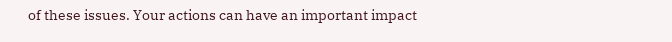of these issues. Your actions can have an important impact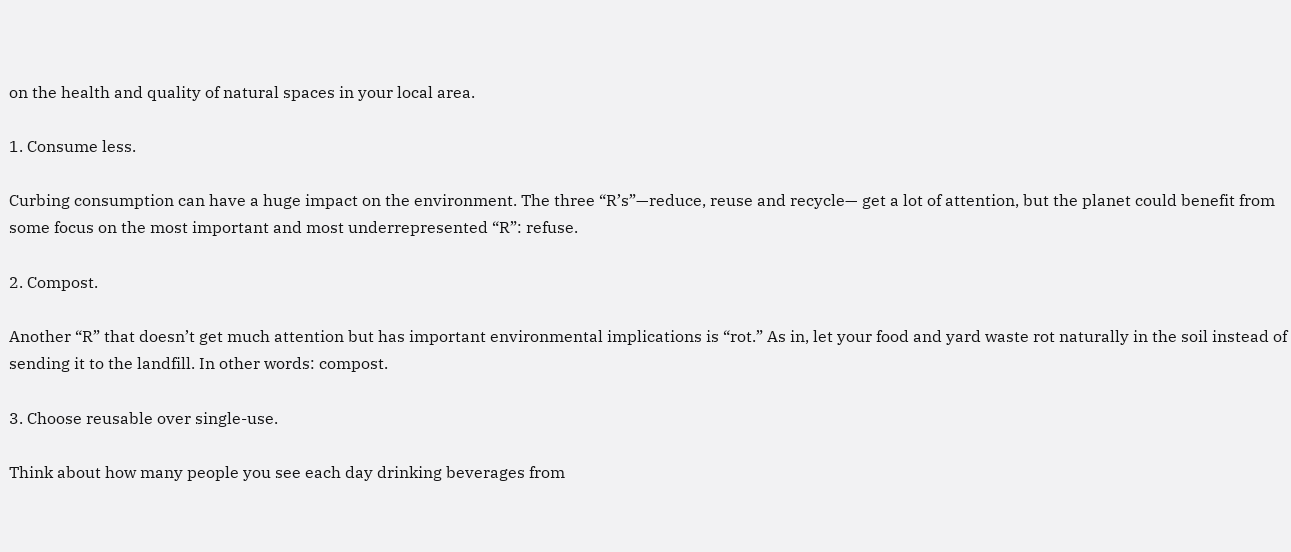on the health and quality of natural spaces in your local area.

1. Consume less.

Curbing consumption can have a huge impact on the environment. The three “R’s”—reduce, reuse and recycle— get a lot of attention, but the planet could benefit from some focus on the most important and most underrepresented “R”: refuse.

2. Compost.

Another “R” that doesn’t get much attention but has important environmental implications is “rot.” As in, let your food and yard waste rot naturally in the soil instead of sending it to the landfill. In other words: compost.

3. Choose reusable over single-use.

Think about how many people you see each day drinking beverages from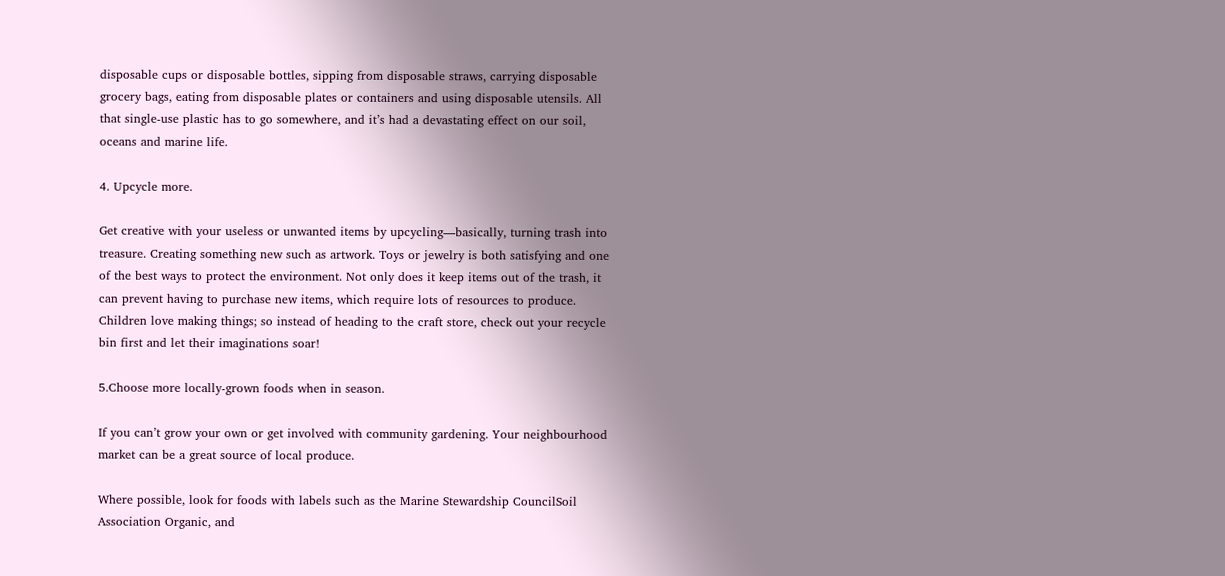disposable cups or disposable bottles, sipping from disposable straws, carrying disposable grocery bags, eating from disposable plates or containers and using disposable utensils. All that single-use plastic has to go somewhere, and it’s had a devastating effect on our soil, oceans and marine life.

4. Upcycle more.

Get creative with your useless or unwanted items by upcycling—basically, turning trash into treasure. Creating something new such as artwork. Toys or jewelry is both satisfying and one of the best ways to protect the environment. Not only does it keep items out of the trash, it can prevent having to purchase new items, which require lots of resources to produce. Children love making things; so instead of heading to the craft store, check out your recycle bin first and let their imaginations soar!

5.Choose more locally-grown foods when in season.

If you can’t grow your own or get involved with community gardening. Your neighbourhood market can be a great source of local produce.

Where possible, look for foods with labels such as the Marine Stewardship CouncilSoil Association Organic, and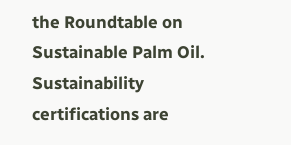the Roundtable on Sustainable Palm Oil. Sustainability certifications are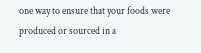one way to ensure that your foods were produced or sourced in a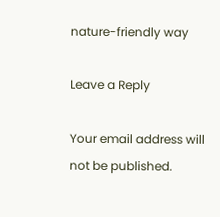nature-friendly way

Leave a Reply

Your email address will not be published.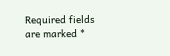Required fields are marked *